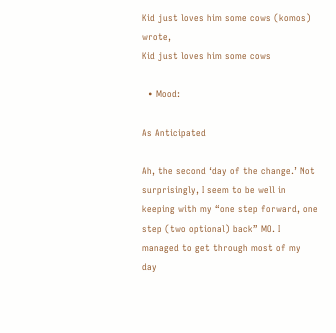Kid just loves him some cows (komos) wrote,
Kid just loves him some cows

  • Mood:

As Anticipated

Ah, the second ‘day of the change.’ Not surprisingly, I seem to be well in keeping with my “one step forward, one step (two optional) back” MO. I managed to get through most of my day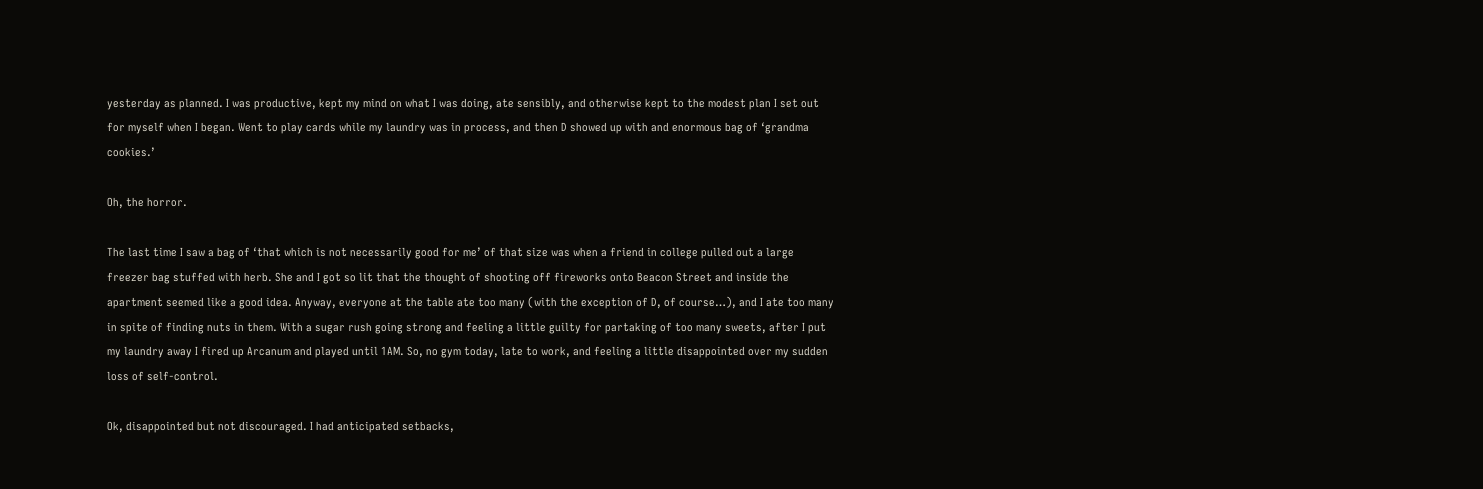yesterday as planned. I was productive, kept my mind on what I was doing, ate sensibly, and otherwise kept to the modest plan I set out for myself when I began. Went to play cards while my laundry was in process, and then D showed up with and enormous bag of ‘grandma cookies.’

Oh, the horror.

The last time I saw a bag of ‘that which is not necessarily good for me’ of that size was when a friend in college pulled out a large freezer bag stuffed with herb. She and I got so lit that the thought of shooting off fireworks onto Beacon Street and inside the apartment seemed like a good idea. Anyway, everyone at the table ate too many (with the exception of D, of course…), and I ate too many in spite of finding nuts in them. With a sugar rush going strong and feeling a little guilty for partaking of too many sweets, after I put my laundry away I fired up Arcanum and played until 1AM. So, no gym today, late to work, and feeling a little disappointed over my sudden loss of self-control.

Ok, disappointed but not discouraged. I had anticipated setbacks,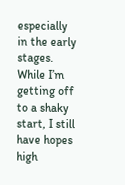especially in the early stages. While I’m getting off to a shaky start, I still have hopes high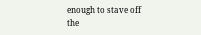enough to stave off the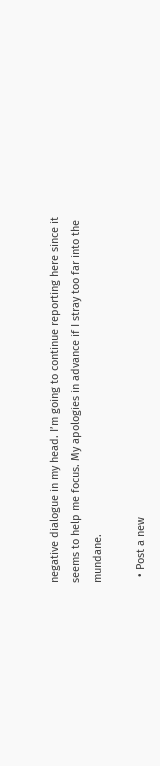negative dialogue in my head. I’m going to continue reporting here since it seems to help me focus. My apologies in advance if I stray too far into the mundane.

  • Post a new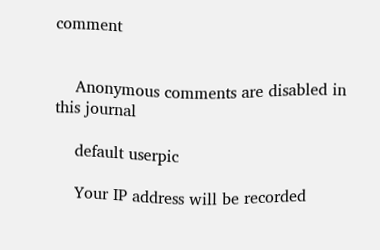comment


    Anonymous comments are disabled in this journal

    default userpic

    Your IP address will be recorded